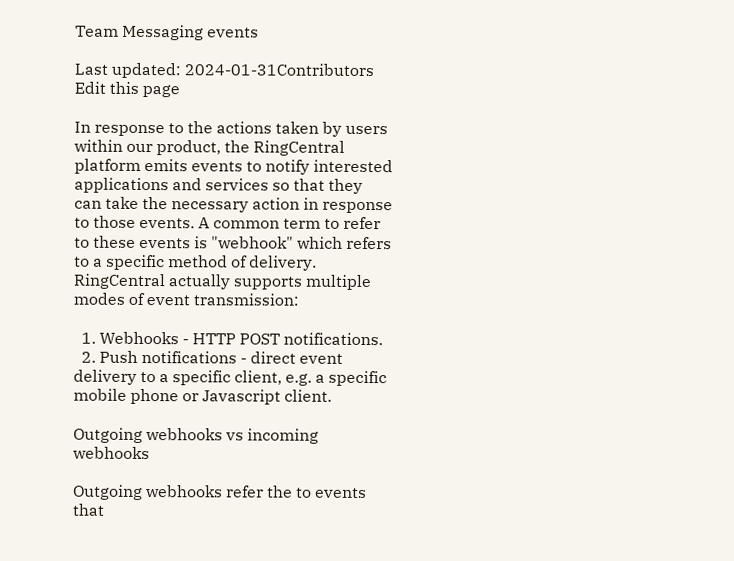Team Messaging events

Last updated: 2024-01-31Contributors
Edit this page

In response to the actions taken by users within our product, the RingCentral platform emits events to notify interested applications and services so that they can take the necessary action in response to those events. A common term to refer to these events is "webhook" which refers to a specific method of delivery. RingCentral actually supports multiple modes of event transmission:

  1. Webhooks - HTTP POST notifications.
  2. Push notifications - direct event delivery to a specific client, e.g. a specific mobile phone or Javascript client.

Outgoing webhooks vs incoming webhooks

Outgoing webhooks refer the to events that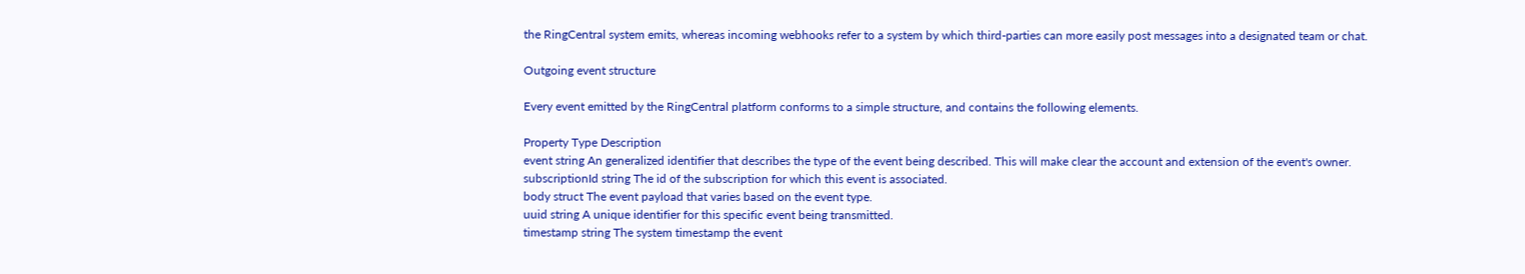the RingCentral system emits, whereas incoming webhooks refer to a system by which third-parties can more easily post messages into a designated team or chat.

Outgoing event structure

Every event emitted by the RingCentral platform conforms to a simple structure, and contains the following elements.

Property Type Description
event string An generalized identifier that describes the type of the event being described. This will make clear the account and extension of the event's owner.
subscriptionId string The id of the subscription for which this event is associated.
body struct The event payload that varies based on the event type.
uuid string A unique identifier for this specific event being transmitted.
timestamp string The system timestamp the event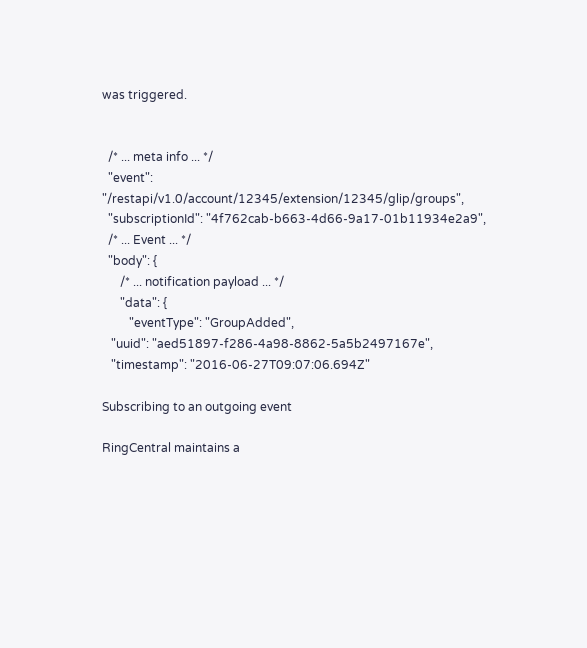was triggered.


  /* ... meta info ... */
  "event": "/restapi/v1.0/account/12345/extension/12345/glip/groups",
  "subscriptionId": "4f762cab-b663-4d66-9a17-01b11934e2a9",
  /* ... Event ... */
  "body": {
      /* ... notification payload ... */
      "data": {
         "eventType": "GroupAdded",
   "uuid": "aed51897-f286-4a98-8862-5a5b2497167e",
   "timestamp": "2016-06-27T09:07:06.694Z"

Subscribing to an outgoing event

RingCentral maintains a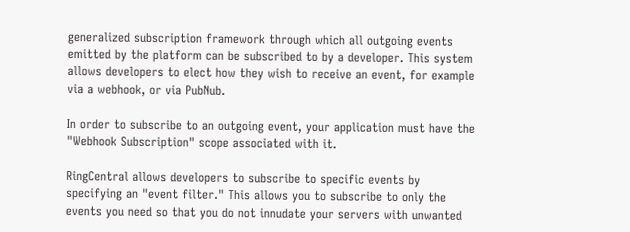generalized subscription framework through which all outgoing events emitted by the platform can be subscribed to by a developer. This system allows developers to elect how they wish to receive an event, for example via a webhook, or via PubNub.

In order to subscribe to an outgoing event, your application must have the "Webhook Subscription" scope associated with it.

RingCentral allows developers to subscribe to specific events by specifying an "event filter." This allows you to subscribe to only the events you need so that you do not innudate your servers with unwanted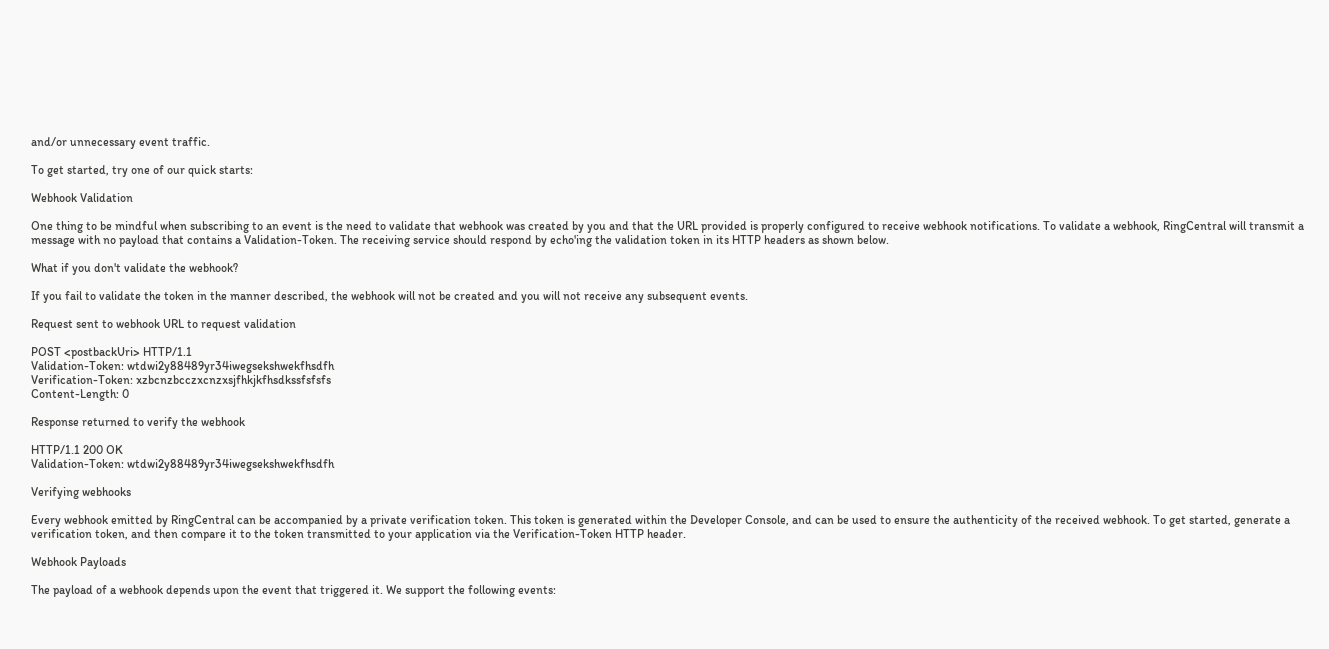and/or unnecessary event traffic.

To get started, try one of our quick starts:

Webhook Validation

One thing to be mindful when subscribing to an event is the need to validate that webhook was created by you and that the URL provided is properly configured to receive webhook notifications. To validate a webhook, RingCentral will transmit a message with no payload that contains a Validation-Token. The receiving service should respond by echo'ing the validation token in its HTTP headers as shown below.

What if you don't validate the webhook?

If you fail to validate the token in the manner described, the webhook will not be created and you will not receive any subsequent events.

Request sent to webhook URL to request validation

POST <postbackUri> HTTP/1.1
Validation-Token: wtdwi2y88489yr34iwegsekshwekfhsdfh
Verification-Token: xzbcnzbcczxcnzxsjfhkjkfhsdkssfsfsfs
Content-Length: 0

Response returned to verify the webhook

HTTP/1.1 200 OK
Validation-Token: wtdwi2y88489yr34iwegsekshwekfhsdfh

Verifying webhooks

Every webhook emitted by RingCentral can be accompanied by a private verification token. This token is generated within the Developer Console, and can be used to ensure the authenticity of the received webhook. To get started, generate a verification token, and then compare it to the token transmitted to your application via the Verification-Token HTTP header.

Webhook Payloads

The payload of a webhook depends upon the event that triggered it. We support the following events: